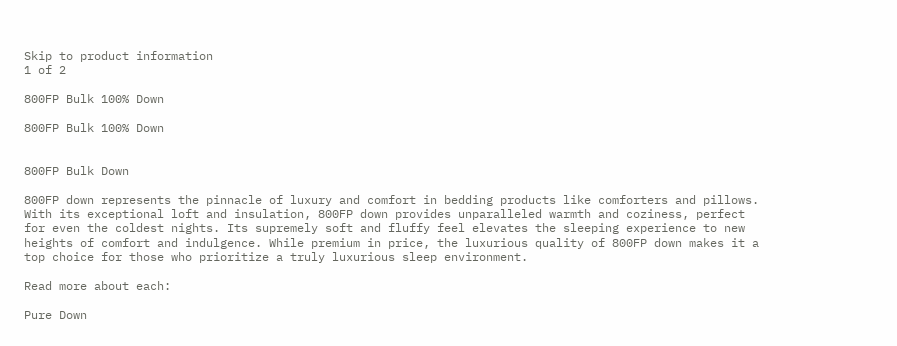Skip to product information
1 of 2

800FP Bulk 100% Down

800FP Bulk 100% Down


800FP Bulk Down

800FP down represents the pinnacle of luxury and comfort in bedding products like comforters and pillows. With its exceptional loft and insulation, 800FP down provides unparalleled warmth and coziness, perfect for even the coldest nights. Its supremely soft and fluffy feel elevates the sleeping experience to new heights of comfort and indulgence. While premium in price, the luxurious quality of 800FP down makes it a top choice for those who prioritize a truly luxurious sleep environment.

Read more about each:

Pure Down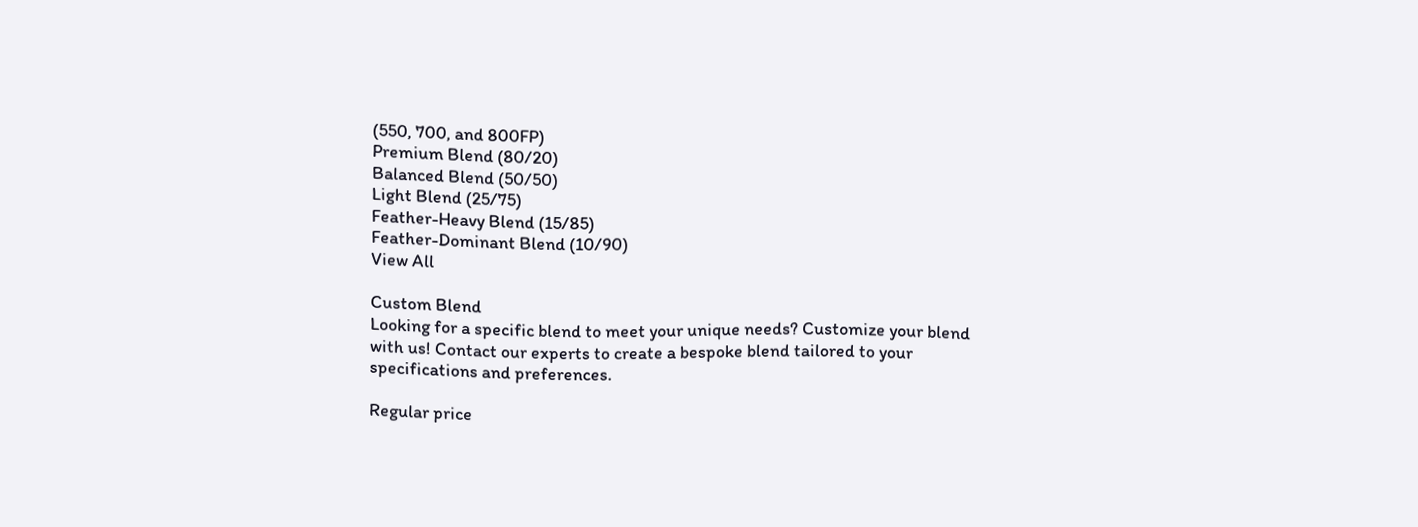(550, 700, and 800FP)
Premium Blend (80/20)
Balanced Blend (50/50)
Light Blend (25/75)
Feather-Heavy Blend (15/85)
Feather-Dominant Blend (10/90)
View All

Custom Blend
Looking for a specific blend to meet your unique needs? Customize your blend with us! Contact our experts to create a bespoke blend tailored to your specifications and preferences.

Regular price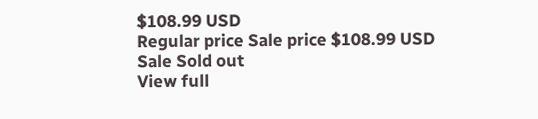$108.99 USD
Regular price Sale price $108.99 USD
Sale Sold out
View full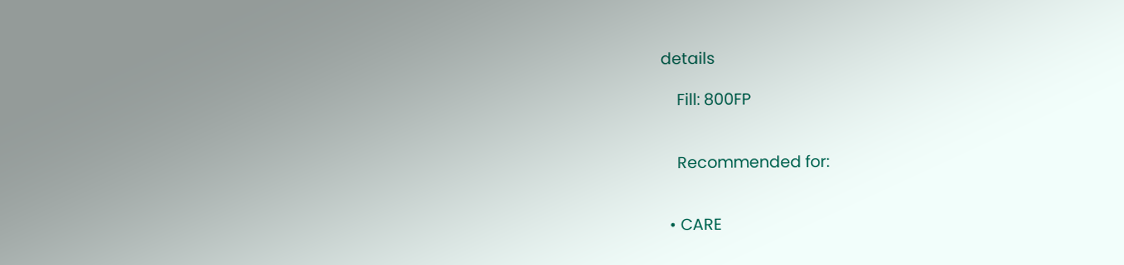details

    Fill: 800FP


    Recommended for:


  • CARE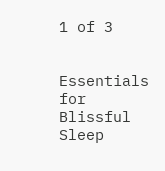1 of 3


Essentials for Blissful Sleep